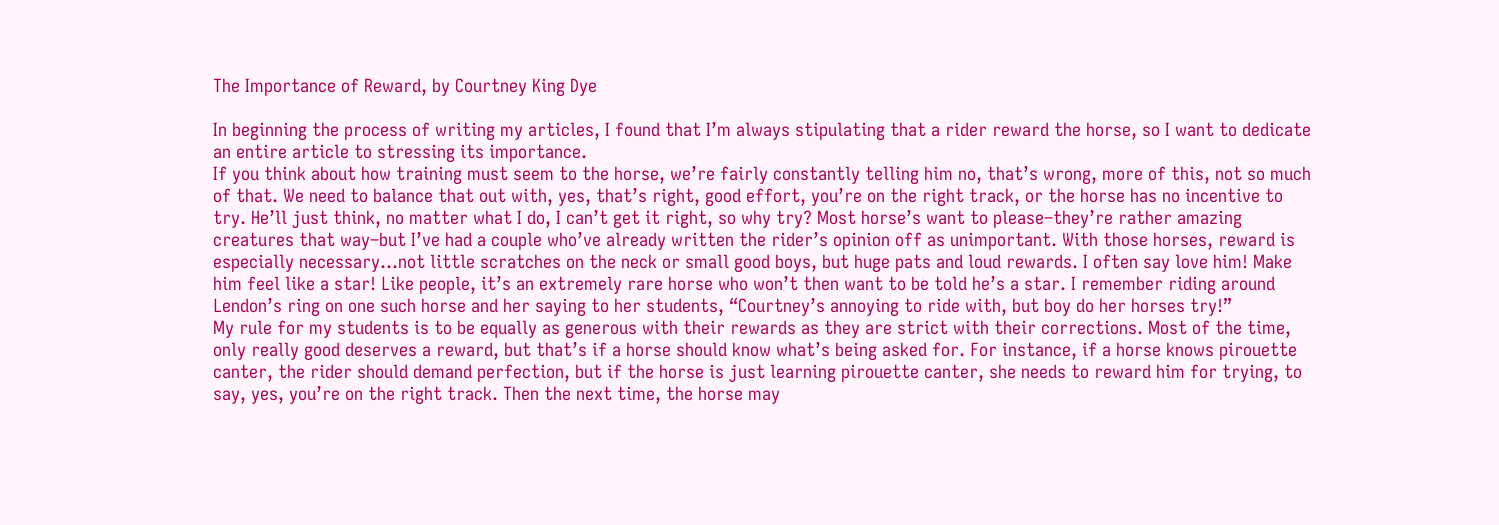The Importance of Reward, by Courtney King Dye

In beginning the process of writing my articles, I found that I’m always stipulating that a rider reward the horse, so I want to dedicate an entire article to stressing its importance.
If you think about how training must seem to the horse, we’re fairly constantly telling him no, that’s wrong, more of this, not so much of that. We need to balance that out with, yes, that’s right, good effort, you’re on the right track, or the horse has no incentive to try. He’ll just think, no matter what I do, I can’t get it right, so why try? Most horse’s want to please–they’re rather amazing creatures that way–but I’ve had a couple who’ve already written the rider’s opinion off as unimportant. With those horses, reward is especially necessary…not little scratches on the neck or small good boys, but huge pats and loud rewards. I often say love him! Make him feel like a star! Like people, it’s an extremely rare horse who won’t then want to be told he’s a star. I remember riding around Lendon’s ring on one such horse and her saying to her students, “Courtney’s annoying to ride with, but boy do her horses try!”
My rule for my students is to be equally as generous with their rewards as they are strict with their corrections. Most of the time, only really good deserves a reward, but that’s if a horse should know what’s being asked for. For instance, if a horse knows pirouette canter, the rider should demand perfection, but if the horse is just learning pirouette canter, she needs to reward him for trying, to say, yes, you’re on the right track. Then the next time, the horse may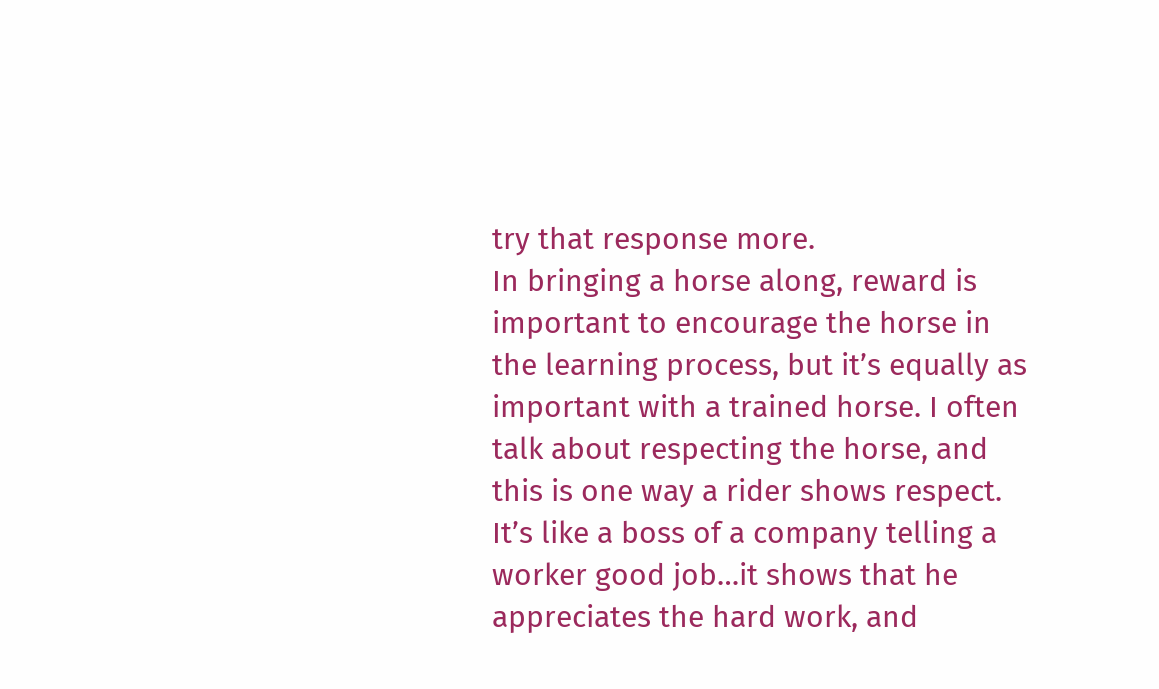try that response more.
In bringing a horse along, reward is important to encourage the horse in the learning process, but it’s equally as important with a trained horse. I often talk about respecting the horse, and this is one way a rider shows respect. It’s like a boss of a company telling a worker good job…it shows that he appreciates the hard work, and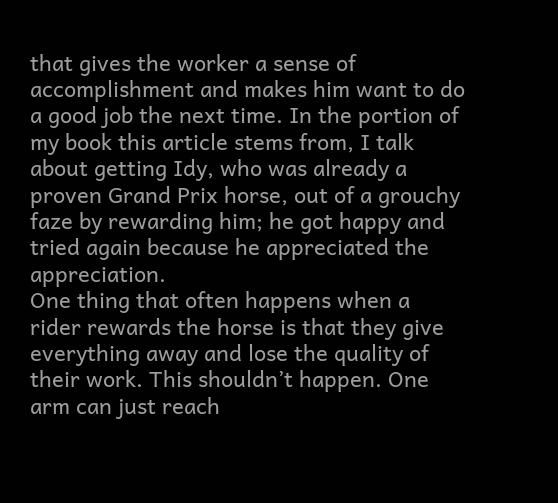that gives the worker a sense of accomplishment and makes him want to do a good job the next time. In the portion of my book this article stems from, I talk about getting Idy, who was already a proven Grand Prix horse, out of a grouchy faze by rewarding him; he got happy and tried again because he appreciated the appreciation.
One thing that often happens when a rider rewards the horse is that they give everything away and lose the quality of their work. This shouldn’t happen. One arm can just reach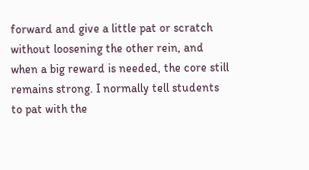forward and give a little pat or scratch without loosening the other rein, and when a big reward is needed, the core still remains strong. I normally tell students to pat with the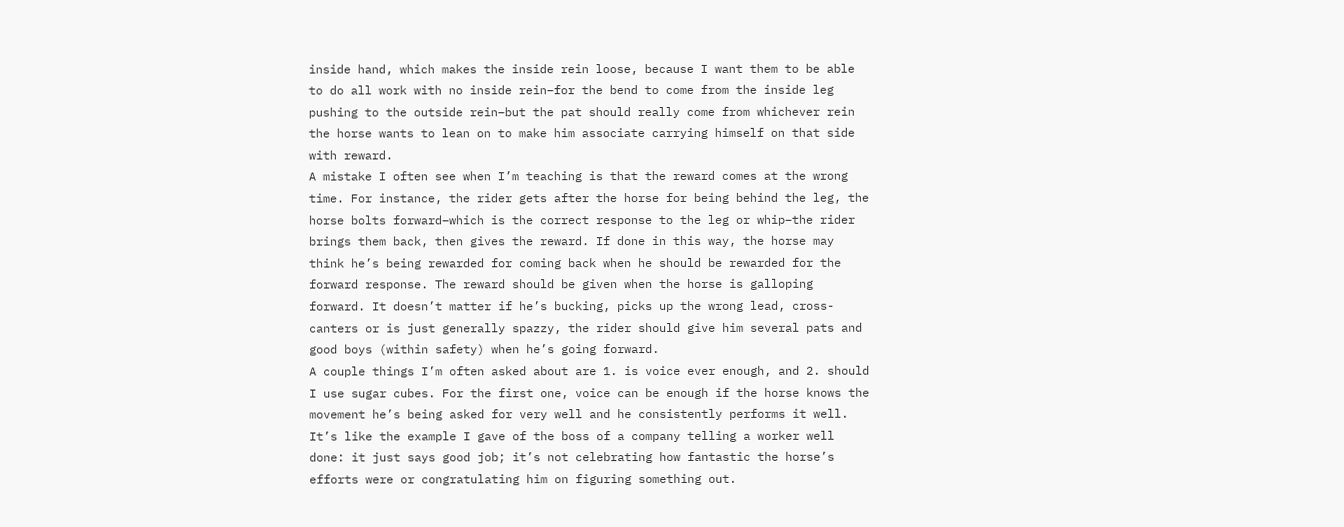inside hand, which makes the inside rein loose, because I want them to be able to do all work with no inside rein–for the bend to come from the inside leg pushing to the outside rein–but the pat should really come from whichever rein the horse wants to lean on to make him associate carrying himself on that side with reward.
A mistake I often see when I’m teaching is that the reward comes at the wrong time. For instance, the rider gets after the horse for being behind the leg, the  horse bolts forward–which is the correct response to the leg or whip–the rider brings them back, then gives the reward. If done in this way, the horse may think he’s being rewarded for coming back when he should be rewarded for the forward response. The reward should be given when the horse is galloping forward. It doesn’t matter if he’s bucking, picks up the wrong lead, cross-canters or is just generally spazzy, the rider should give him several pats and good boys (within safety) when he’s going forward.
A couple things I’m often asked about are 1. is voice ever enough, and 2. should I use sugar cubes. For the first one, voice can be enough if the horse knows the movement he’s being asked for very well and he consistently performs it well. It’s like the example I gave of the boss of a company telling a worker well done: it just says good job; it’s not celebrating how fantastic the horse’s efforts were or congratulating him on figuring something out.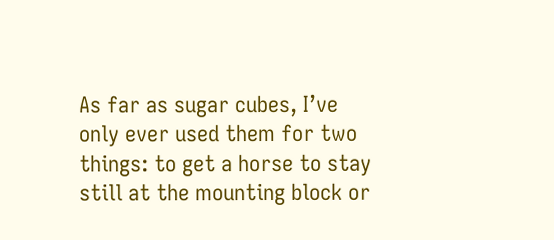As far as sugar cubes, I’ve only ever used them for two things: to get a horse to stay still at the mounting block or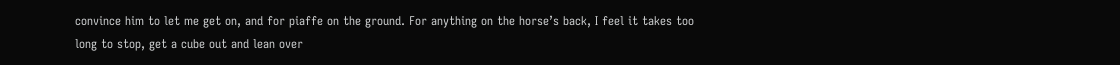convince him to let me get on, and for piaffe on the ground. For anything on the horse’s back, I feel it takes too long to stop, get a cube out and lean over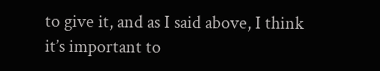to give it, and as I said above, I think it’s important to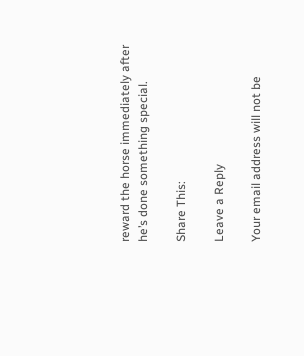reward the horse immediately after he’s done something special.

Share This:

Leave a Reply

Your email address will not be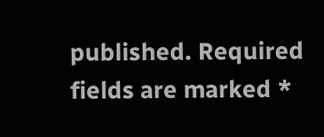published. Required fields are marked *